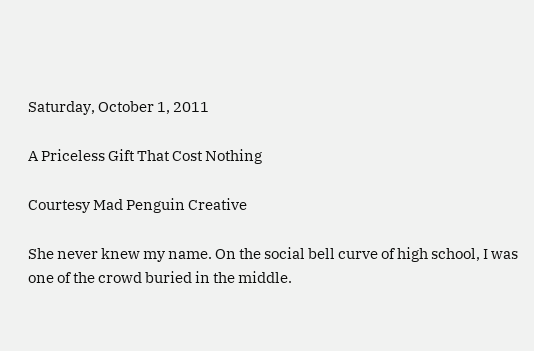Saturday, October 1, 2011

A Priceless Gift That Cost Nothing

Courtesy Mad Penguin Creative

She never knew my name. On the social bell curve of high school, I was one of the crowd buried in the middle.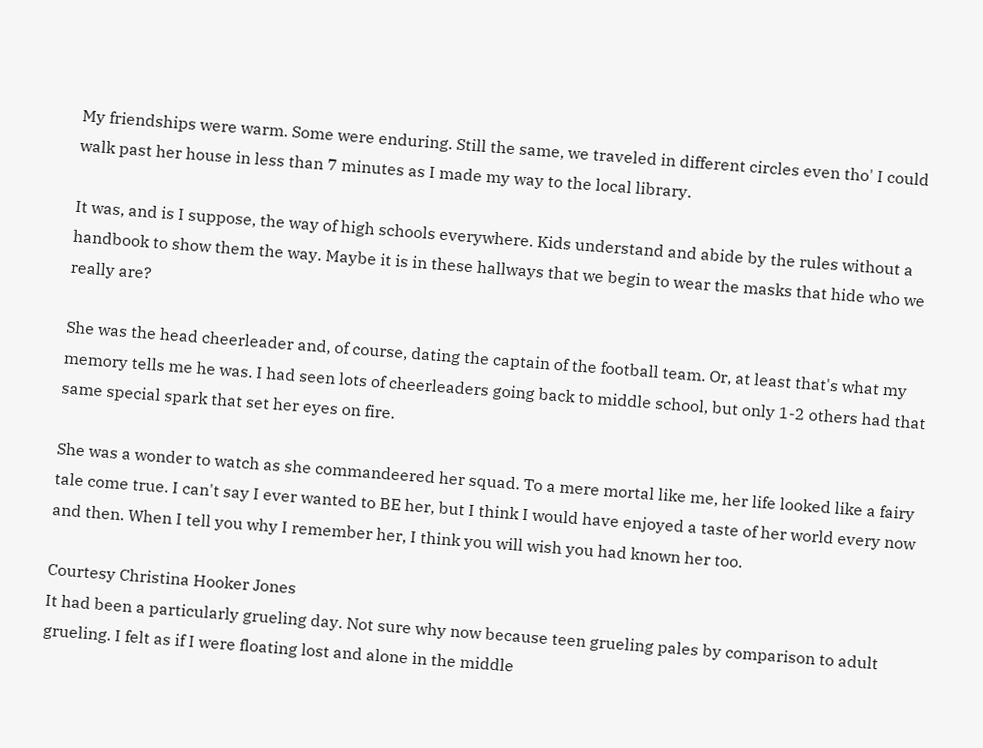My friendships were warm. Some were enduring. Still the same, we traveled in different circles even tho' I could walk past her house in less than 7 minutes as I made my way to the local library.

It was, and is I suppose, the way of high schools everywhere. Kids understand and abide by the rules without a handbook to show them the way. Maybe it is in these hallways that we begin to wear the masks that hide who we really are?

She was the head cheerleader and, of course, dating the captain of the football team. Or, at least that's what my memory tells me he was. I had seen lots of cheerleaders going back to middle school, but only 1-2 others had that same special spark that set her eyes on fire.

She was a wonder to watch as she commandeered her squad. To a mere mortal like me, her life looked like a fairy tale come true. I can't say I ever wanted to BE her, but I think I would have enjoyed a taste of her world every now and then. When I tell you why I remember her, I think you will wish you had known her too.

Courtesy Christina Hooker Jones
It had been a particularly grueling day. Not sure why now because teen grueling pales by comparison to adult grueling. I felt as if I were floating lost and alone in the middle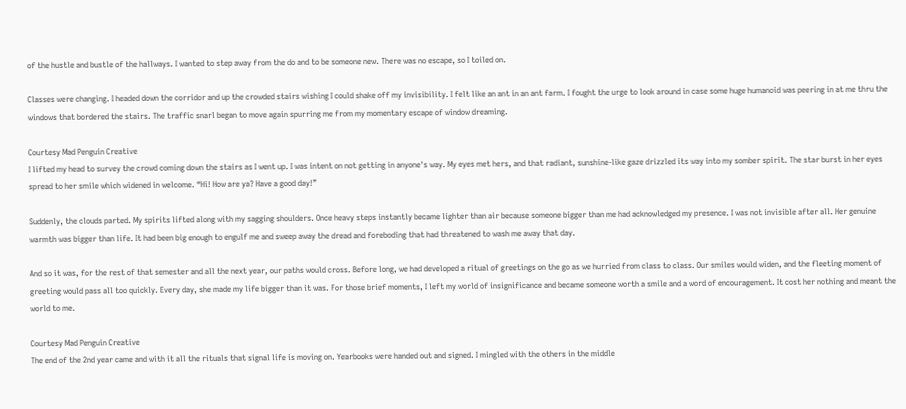of the hustle and bustle of the hallways. I wanted to step away from the do and to be someone new. There was no escape, so I toiled on.

Classes were changing. I headed down the corridor and up the crowded stairs wishing I could shake off my invisibility. I felt like an ant in an ant farm. I fought the urge to look around in case some huge humanoid was peering in at me thru the windows that bordered the stairs. The traffic snarl began to move again spurring me from my momentary escape of window dreaming.

Courtesy Mad Penguin Creative
I lifted my head to survey the crowd coming down the stairs as I went up. I was intent on not getting in anyone's way. My eyes met hers, and that radiant, sunshine-like gaze drizzled its way into my somber spirit. The star burst in her eyes spread to her smile which widened in welcome. “Hi! How are ya? Have a good day!”

Suddenly, the clouds parted. My spirits lifted along with my sagging shoulders. Once heavy steps instantly became lighter than air because someone bigger than me had acknowledged my presence. I was not invisible after all. Her genuine warmth was bigger than life. It had been big enough to engulf me and sweep away the dread and foreboding that had threatened to wash me away that day.

And so it was, for the rest of that semester and all the next year, our paths would cross. Before long, we had developed a ritual of greetings on the go as we hurried from class to class. Our smiles would widen, and the fleeting moment of greeting would pass all too quickly. Every day, she made my life bigger than it was. For those brief moments, I left my world of insignificance and became someone worth a smile and a word of encouragement. It cost her nothing and meant the world to me.

Courtesy Mad Penguin Creative
The end of the 2nd year came and with it all the rituals that signal life is moving on. Yearbooks were handed out and signed. I mingled with the others in the middle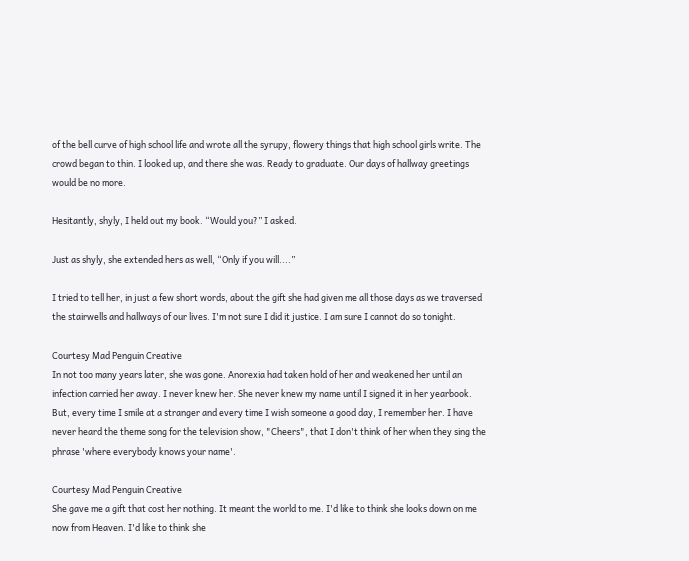of the bell curve of high school life and wrote all the syrupy, flowery things that high school girls write. The crowd began to thin. I looked up, and there she was. Ready to graduate. Our days of hallway greetings would be no more.

Hesitantly, shyly, I held out my book. “Would you?” I asked.

Just as shyly, she extended hers as well, “Only if you will....”

I tried to tell her, in just a few short words, about the gift she had given me all those days as we traversed the stairwells and hallways of our lives. I'm not sure I did it justice. I am sure I cannot do so tonight.

Courtesy Mad Penguin Creative
In not too many years later, she was gone. Anorexia had taken hold of her and weakened her until an infection carried her away. I never knew her. She never knew my name until I signed it in her yearbook. But, every time I smile at a stranger and every time I wish someone a good day, I remember her. I have never heard the theme song for the television show, "Cheers", that I don't think of her when they sing the phrase 'where everybody knows your name'.

Courtesy Mad Penguin Creative
She gave me a gift that cost her nothing. It meant the world to me. I'd like to think she looks down on me now from Heaven. I'd like to think she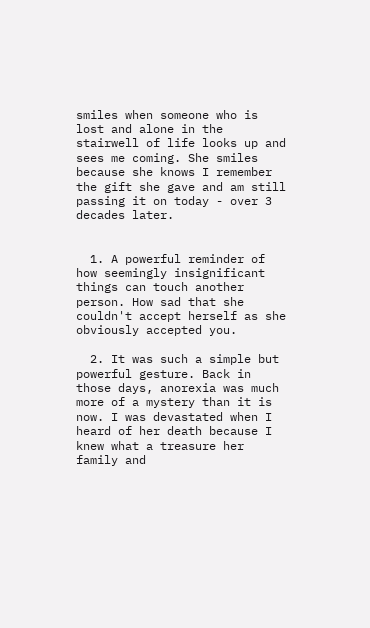smiles when someone who is lost and alone in the stairwell of life looks up and sees me coming. She smiles because she knows I remember the gift she gave and am still passing it on today - over 3 decades later.


  1. A powerful reminder of how seemingly insignificant things can touch another person. How sad that she couldn't accept herself as she obviously accepted you.

  2. It was such a simple but powerful gesture. Back in those days, anorexia was much more of a mystery than it is now. I was devastated when I heard of her death because I knew what a treasure her family and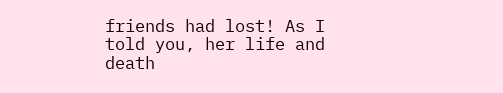friends had lost! As I told you, her life and death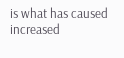is what has caused increased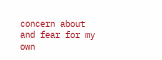concern about and fear for my own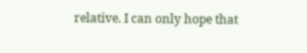relative. I can only hope that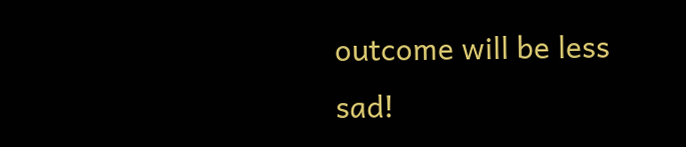outcome will be less sad!